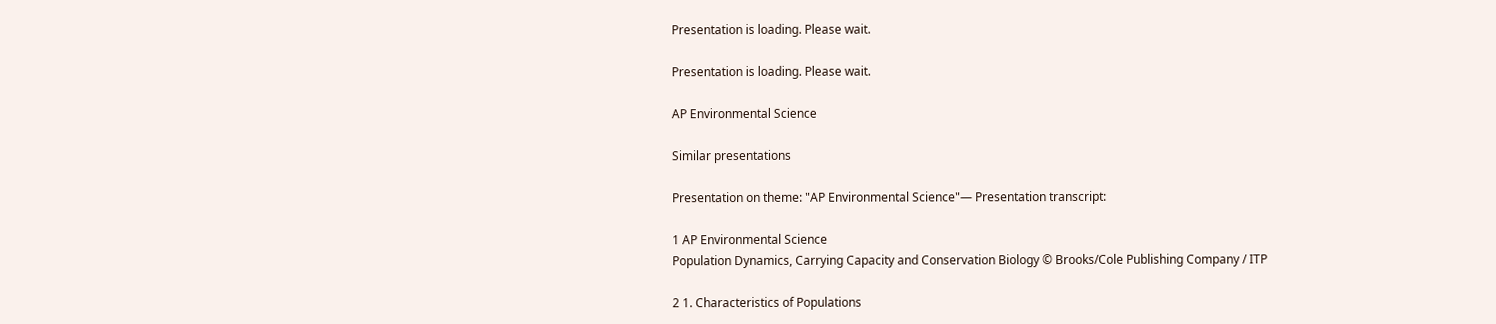Presentation is loading. Please wait.

Presentation is loading. Please wait.

AP Environmental Science

Similar presentations

Presentation on theme: "AP Environmental Science"— Presentation transcript:

1 AP Environmental Science
Population Dynamics, Carrying Capacity and Conservation Biology © Brooks/Cole Publishing Company / ITP

2 1. Characteristics of Populations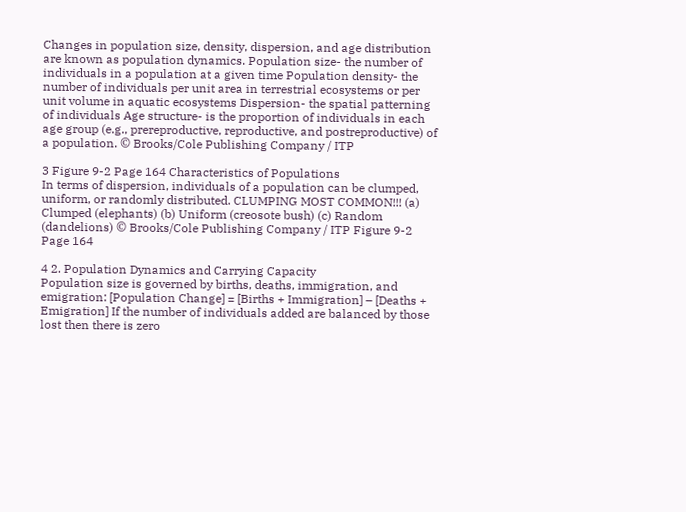Changes in population size, density, dispersion, and age distribution are known as population dynamics. Population size- the number of individuals in a population at a given time Population density- the number of individuals per unit area in terrestrial ecosystems or per unit volume in aquatic ecosystems Dispersion- the spatial patterning of individuals Age structure- is the proportion of individuals in each age group (e.g., prereproductive, reproductive, and postreproductive) of a population. © Brooks/Cole Publishing Company / ITP

3 Figure 9-2 Page 164 Characteristics of Populations
In terms of dispersion, individuals of a population can be clumped, uniform, or randomly distributed. CLUMPING MOST COMMON!!! (a) Clumped (elephants) (b) Uniform (creosote bush) (c) Random (dandelions) © Brooks/Cole Publishing Company / ITP Figure 9-2 Page 164

4 2. Population Dynamics and Carrying Capacity
Population size is governed by births, deaths, immigration, and emigration: [Population Change] = [Births + Immigration] – [Deaths + Emigration] If the number of individuals added are balanced by those lost then there is zero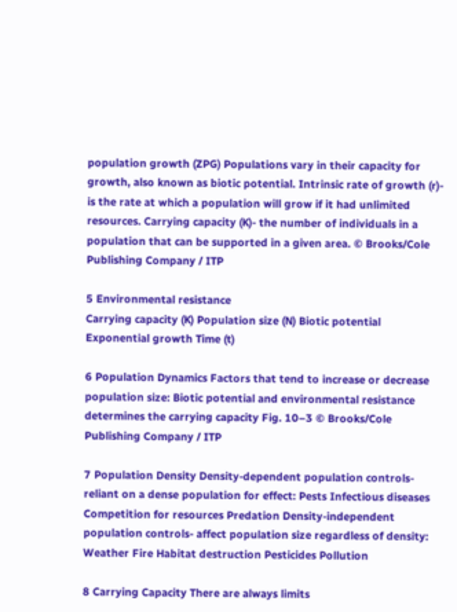population growth (ZPG) Populations vary in their capacity for growth, also known as biotic potential. Intrinsic rate of growth (r)- is the rate at which a population will grow if it had unlimited resources. Carrying capacity (K)- the number of individuals in a population that can be supported in a given area. © Brooks/Cole Publishing Company / ITP

5 Environmental resistance
Carrying capacity (K) Population size (N) Biotic potential Exponential growth Time (t)

6 Population Dynamics Factors that tend to increase or decrease population size: Biotic potential and environmental resistance determines the carrying capacity Fig. 10–3 © Brooks/Cole Publishing Company / ITP

7 Population Density Density-dependent population controls- reliant on a dense population for effect: Pests Infectious diseases Competition for resources Predation Density-independent population controls- affect population size regardless of density: Weather Fire Habitat destruction Pesticides Pollution

8 Carrying Capacity There are always limits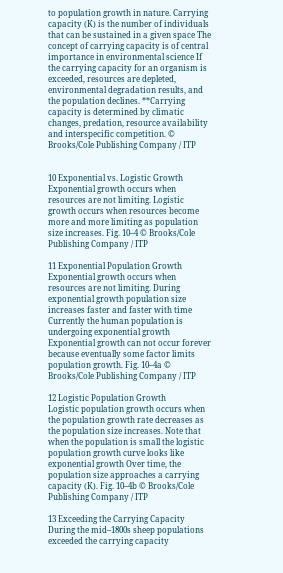to population growth in nature. Carrying capacity (K) is the number of individuals that can be sustained in a given space The concept of carrying capacity is of central importance in environmental science If the carrying capacity for an organism is exceeded, resources are depleted, environmental degradation results, and the population declines. **Carrying capacity is determined by climatic changes, predation, resource availability and interspecific competition. © Brooks/Cole Publishing Company / ITP


10 Exponential vs. Logistic Growth
Exponential growth occurs when resources are not limiting. Logistic growth occurs when resources become more and more limiting as population size increases. Fig. 10–4 © Brooks/Cole Publishing Company / ITP

11 Exponential Population Growth
Exponential growth occurs when resources are not limiting. During exponential growth population size increases faster and faster with time Currently the human population is undergoing exponential growth Exponential growth can not occur forever because eventually some factor limits population growth. Fig. 10–4a © Brooks/Cole Publishing Company / ITP

12 Logistic Population Growth
Logistic population growth occurs when the population growth rate decreases as the population size increases. Note that when the population is small the logistic population growth curve looks like exponential growth Over time, the population size approaches a carrying capacity (K). Fig. 10–4b © Brooks/Cole Publishing Company / ITP

13 Exceeding the Carrying Capacity
During the mid–1800s sheep populations exceeded the carrying capacity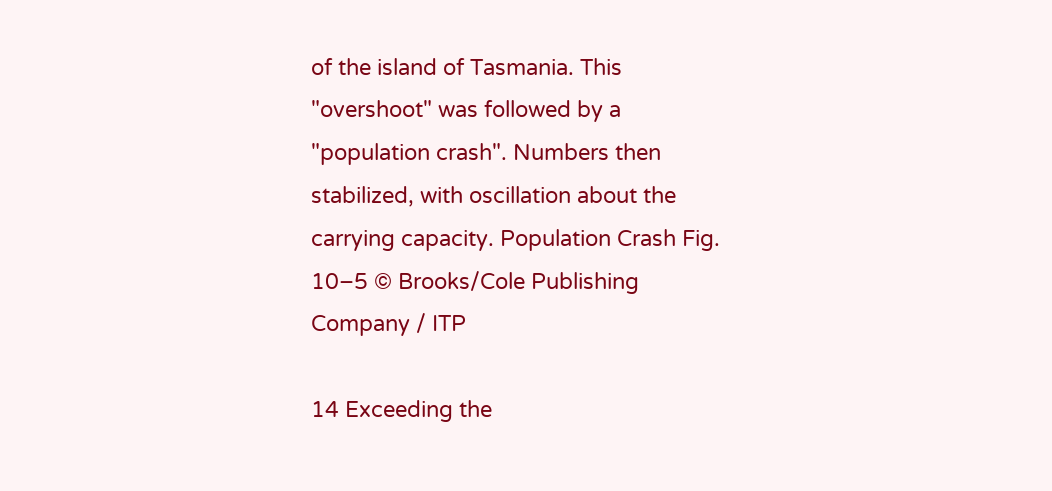of the island of Tasmania. This "overshoot" was followed by a "population crash". Numbers then stabilized, with oscillation about the carrying capacity. Population Crash Fig. 10–5 © Brooks/Cole Publishing Company / ITP

14 Exceeding the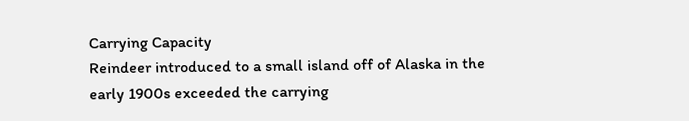Carrying Capacity
Reindeer introduced to a small island off of Alaska in the early 1900s exceeded the carrying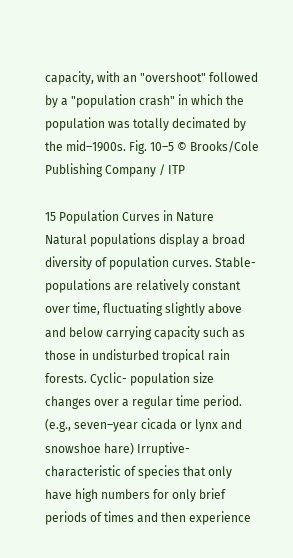capacity, with an "overshoot" followed by a "population crash" in which the population was totally decimated by the mid–1900s. Fig. 10–5 © Brooks/Cole Publishing Company / ITP

15 Population Curves in Nature
Natural populations display a broad diversity of population curves. Stable- populations are relatively constant over time, fluctuating slightly above and below carrying capacity such as those in undisturbed tropical rain forests. Cyclic- population size changes over a regular time period. (e.g., seven–year cicada or lynx and snowshoe hare) Irruptive- characteristic of species that only have high numbers for only brief periods of times and then experience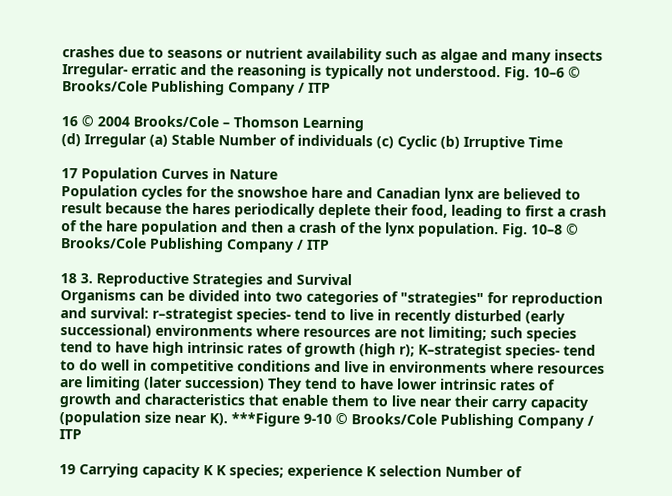crashes due to seasons or nutrient availability such as algae and many insects Irregular- erratic and the reasoning is typically not understood. Fig. 10–6 © Brooks/Cole Publishing Company / ITP

16 © 2004 Brooks/Cole – Thomson Learning
(d) Irregular (a) Stable Number of individuals (c) Cyclic (b) Irruptive Time

17 Population Curves in Nature
Population cycles for the snowshoe hare and Canadian lynx are believed to result because the hares periodically deplete their food, leading to first a crash of the hare population and then a crash of the lynx population. Fig. 10–8 © Brooks/Cole Publishing Company / ITP

18 3. Reproductive Strategies and Survival
Organisms can be divided into two categories of "strategies" for reproduction and survival: r–strategist species- tend to live in recently disturbed (early successional) environments where resources are not limiting; such species tend to have high intrinsic rates of growth (high r); K–strategist species- tend to do well in competitive conditions and live in environments where resources are limiting (later succession) They tend to have lower intrinsic rates of growth and characteristics that enable them to live near their carry capacity (population size near K). ***Figure 9-10 © Brooks/Cole Publishing Company / ITP

19 Carrying capacity K K species; experience K selection Number of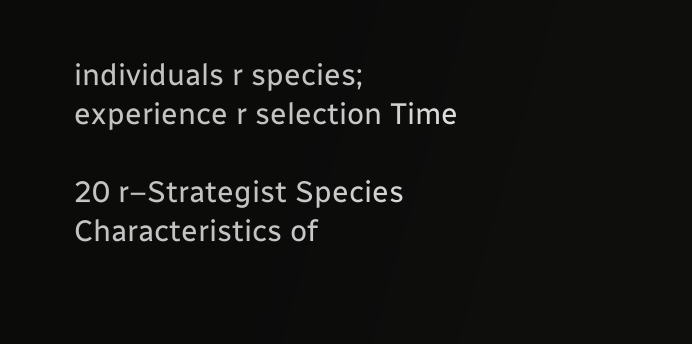individuals r species; experience r selection Time

20 r–Strategist Species Characteristics of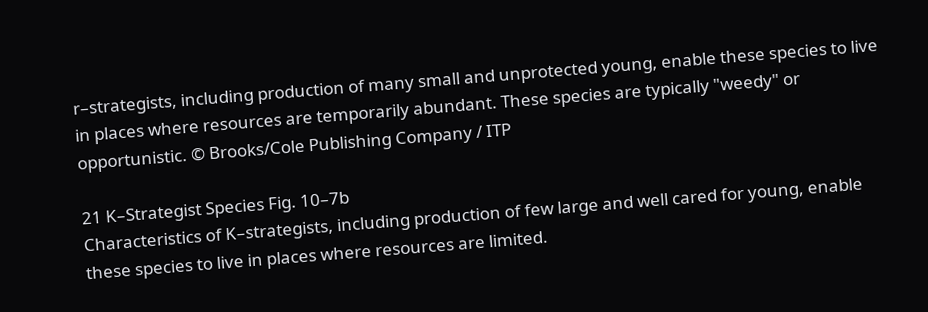r–strategists, including production of many small and unprotected young, enable these species to live in places where resources are temporarily abundant. These species are typically "weedy" or opportunistic. © Brooks/Cole Publishing Company / ITP

21 K–Strategist Species Fig. 10–7b
Characteristics of K–strategists, including production of few large and well cared for young, enable these species to live in places where resources are limited.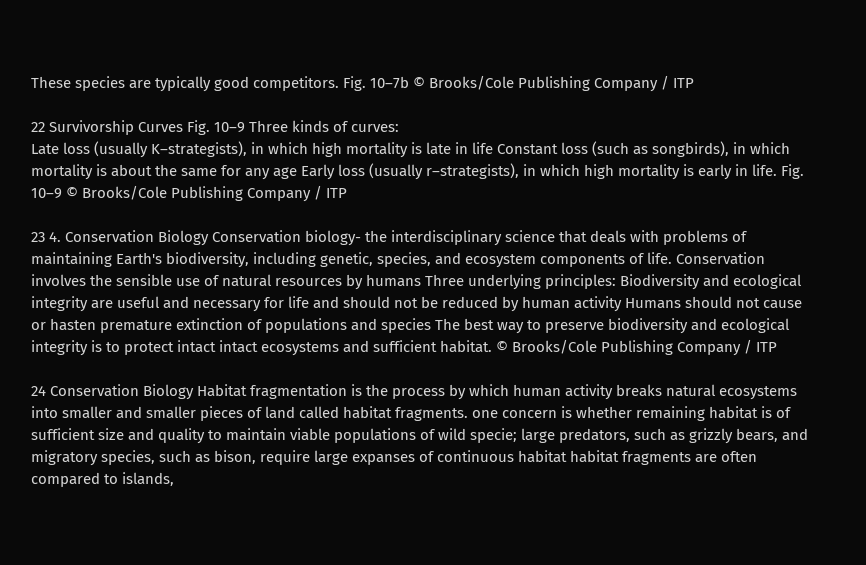These species are typically good competitors. Fig. 10–7b © Brooks/Cole Publishing Company / ITP

22 Survivorship Curves Fig. 10–9 Three kinds of curves:
Late loss (usually K–strategists), in which high mortality is late in life Constant loss (such as songbirds), in which mortality is about the same for any age Early loss (usually r–strategists), in which high mortality is early in life. Fig. 10–9 © Brooks/Cole Publishing Company / ITP

23 4. Conservation Biology Conservation biology- the interdisciplinary science that deals with problems of maintaining Earth's biodiversity, including genetic, species, and ecosystem components of life. Conservation involves the sensible use of natural resources by humans Three underlying principles: Biodiversity and ecological integrity are useful and necessary for life and should not be reduced by human activity Humans should not cause or hasten premature extinction of populations and species The best way to preserve biodiversity and ecological integrity is to protect intact intact ecosystems and sufficient habitat. © Brooks/Cole Publishing Company / ITP

24 Conservation Biology Habitat fragmentation is the process by which human activity breaks natural ecosystems into smaller and smaller pieces of land called habitat fragments. one concern is whether remaining habitat is of sufficient size and quality to maintain viable populations of wild specie; large predators, such as grizzly bears, and migratory species, such as bison, require large expanses of continuous habitat habitat fragments are often compared to islands,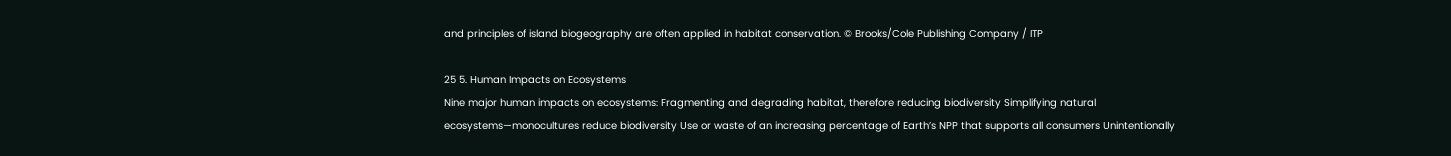and principles of island biogeography are often applied in habitat conservation. © Brooks/Cole Publishing Company / ITP

25 5. Human Impacts on Ecosystems
Nine major human impacts on ecosystems: Fragmenting and degrading habitat, therefore reducing biodiversity Simplifying natural ecosystems—monocultures reduce biodiversity Use or waste of an increasing percentage of Earth’s NPP that supports all consumers Unintentionally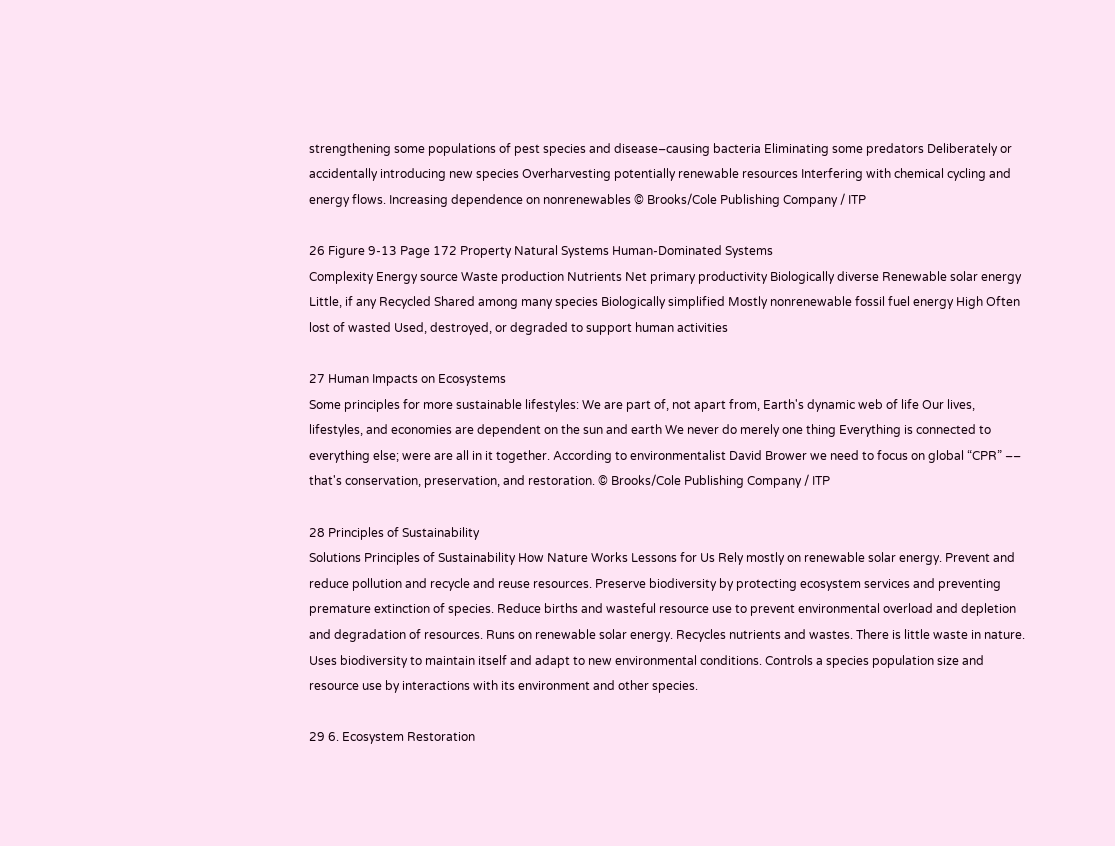strengthening some populations of pest species and disease–causing bacteria Eliminating some predators Deliberately or accidentally introducing new species Overharvesting potentially renewable resources Interfering with chemical cycling and energy flows. Increasing dependence on nonrenewables © Brooks/Cole Publishing Company / ITP

26 Figure 9-13 Page 172 Property Natural Systems Human-Dominated Systems
Complexity Energy source Waste production Nutrients Net primary productivity Biologically diverse Renewable solar energy Little, if any Recycled Shared among many species Biologically simplified Mostly nonrenewable fossil fuel energy High Often lost of wasted Used, destroyed, or degraded to support human activities

27 Human Impacts on Ecosystems
Some principles for more sustainable lifestyles: We are part of, not apart from, Earth's dynamic web of life Our lives, lifestyles, and economies are dependent on the sun and earth We never do merely one thing Everything is connected to everything else; were are all in it together. According to environmentalist David Brower we need to focus on global “CPR” –– that's conservation, preservation, and restoration. © Brooks/Cole Publishing Company / ITP

28 Principles of Sustainability
Solutions Principles of Sustainability How Nature Works Lessons for Us Rely mostly on renewable solar energy. Prevent and reduce pollution and recycle and reuse resources. Preserve biodiversity by protecting ecosystem services and preventing premature extinction of species. Reduce births and wasteful resource use to prevent environmental overload and depletion and degradation of resources. Runs on renewable solar energy. Recycles nutrients and wastes. There is little waste in nature. Uses biodiversity to maintain itself and adapt to new environmental conditions. Controls a species population size and resource use by interactions with its environment and other species.

29 6. Ecosystem Restoration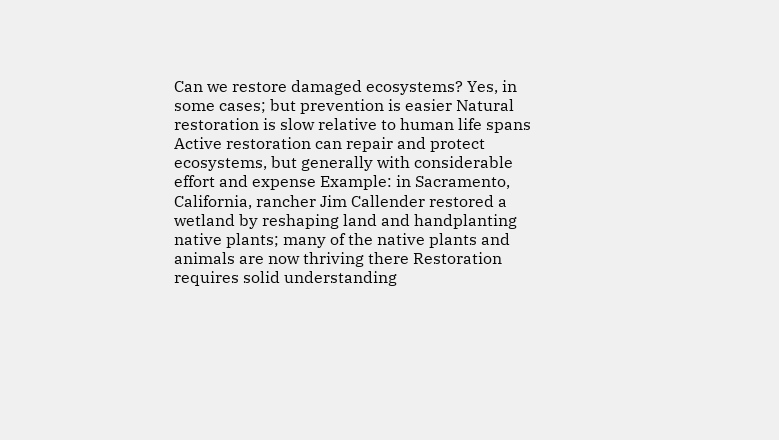Can we restore damaged ecosystems? Yes, in some cases; but prevention is easier Natural restoration is slow relative to human life spans Active restoration can repair and protect ecosystems, but generally with considerable effort and expense Example: in Sacramento, California, rancher Jim Callender restored a wetland by reshaping land and handplanting native plants; many of the native plants and animals are now thriving there Restoration requires solid understanding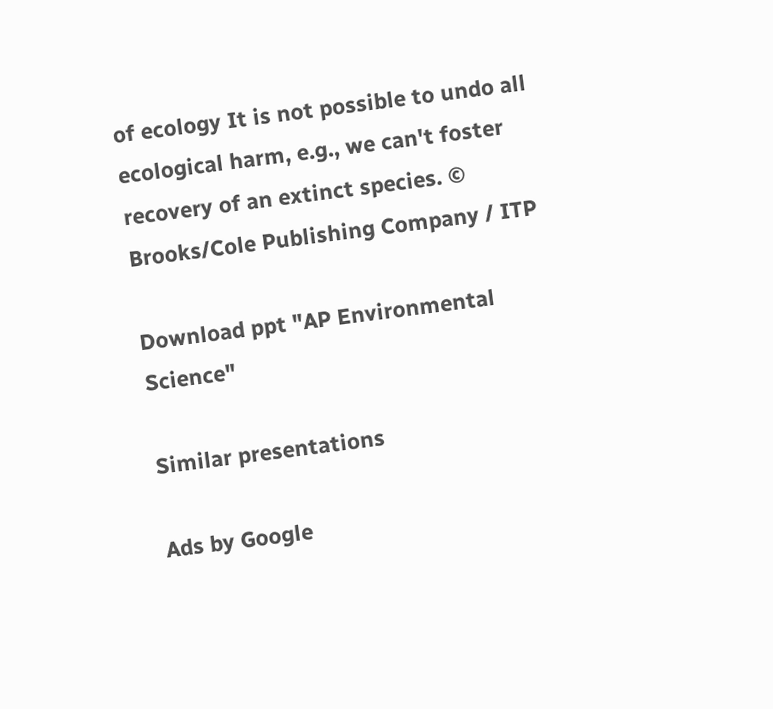of ecology It is not possible to undo all ecological harm, e.g., we can't foster recovery of an extinct species. © Brooks/Cole Publishing Company / ITP

Download ppt "AP Environmental Science"

Similar presentations

Ads by Google